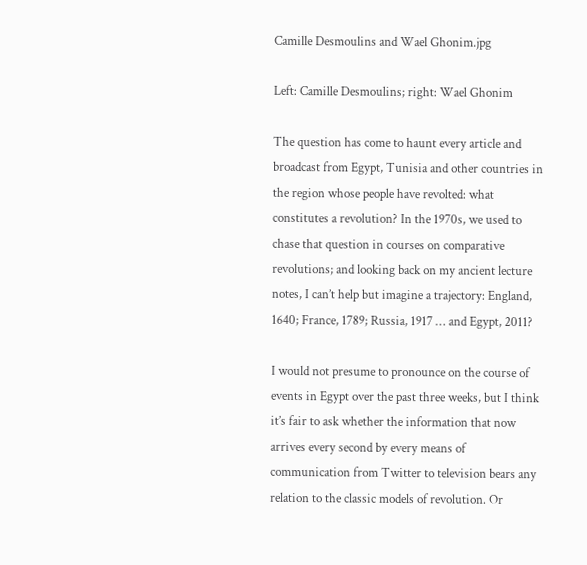Camille Desmoulins and Wael Ghonim.jpg

Left: Camille Desmoulins; right: Wael Ghonim

The question has come to haunt every article and broadcast from Egypt, Tunisia and other countries in the region whose people have revolted: what constitutes a revolution? In the 1970s, we used to chase that question in courses on comparative revolutions; and looking back on my ancient lecture notes, I can’t help but imagine a trajectory: England, 1640; France, 1789; Russia, 1917 … and Egypt, 2011?

I would not presume to pronounce on the course of events in Egypt over the past three weeks, but I think it’s fair to ask whether the information that now arrives every second by every means of communication from Twitter to television bears any relation to the classic models of revolution. Or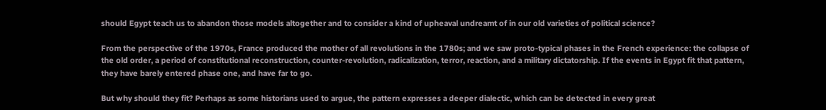should Egypt teach us to abandon those models altogether and to consider a kind of upheaval undreamt of in our old varieties of political science?

From the perspective of the 1970s, France produced the mother of all revolutions in the 1780s; and we saw proto-typical phases in the French experience: the collapse of the old order, a period of constitutional reconstruction, counter-revolution, radicalization, terror, reaction, and a military dictatorship. If the events in Egypt fit that pattern, they have barely entered phase one, and have far to go.

But why should they fit? Perhaps as some historians used to argue, the pattern expresses a deeper dialectic, which can be detected in every great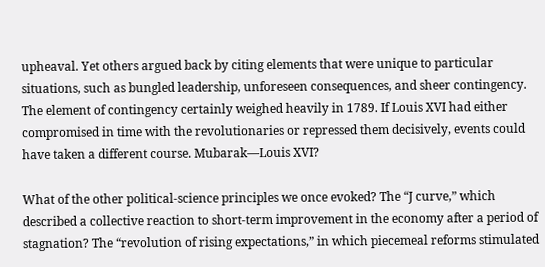upheaval. Yet others argued back by citing elements that were unique to particular situations, such as bungled leadership, unforeseen consequences, and sheer contingency. The element of contingency certainly weighed heavily in 1789. If Louis XVI had either compromised in time with the revolutionaries or repressed them decisively, events could have taken a different course. Mubarak—Louis XVI?

What of the other political-science principles we once evoked? The “J curve,” which described a collective reaction to short-term improvement in the economy after a period of stagnation? The “revolution of rising expectations,” in which piecemeal reforms stimulated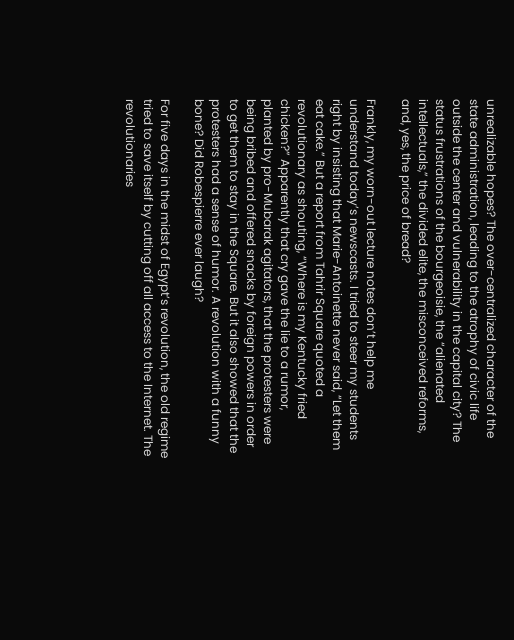unrealizable hopes? The over-centralized character of the state administration, leading to the atrophy of civic life outside the center and vulnerability in the capital city? The status frustrations of the bourgeoisie, the “alienated intellectuals,” the divided elite, the misconceived reforms, and, yes, the price of bread?

Frankly, my worn-out lecture notes don’t help me understand today’s newscasts. I tried to steer my students right by insisting that Marie-Antoinette never said, “Let them eat cake.” But a report from Tahrir Square quoted a revolutionary as shouting, “Where is my Kentucky fried chicken?” Apparently that cry gave the lie to a rumor, planted by pro-Mubarak agitators, that the protesters were being bribed and offered snacks by foreign powers in order to get them to stay in the Square. But it also showed that the protesters had a sense of humor. A revolution with a funny bone? Did Robespierre ever laugh?

For five days in the midst of Egypt’s revolution, the old regime tried to save itself by cutting off all access to the Internet. The revolutionaries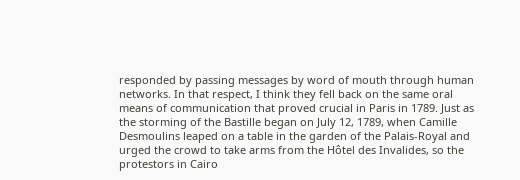responded by passing messages by word of mouth through human networks. In that respect, I think they fell back on the same oral means of communication that proved crucial in Paris in 1789. Just as the storming of the Bastille began on July 12, 1789, when Camille Desmoulins leaped on a table in the garden of the Palais-Royal and urged the crowd to take arms from the Hôtel des Invalides, so the protestors in Cairo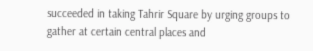succeeded in taking Tahrir Square by urging groups to gather at certain central places and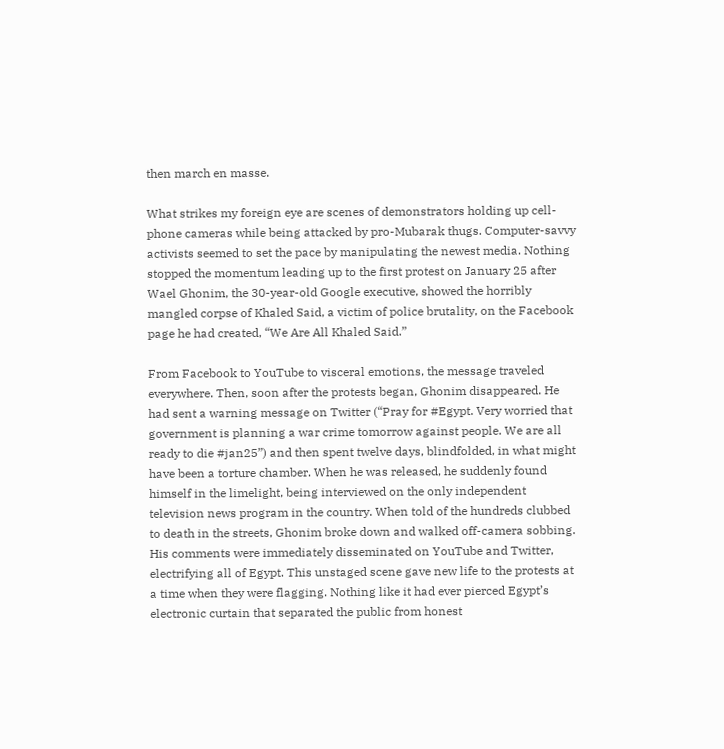then march en masse.

What strikes my foreign eye are scenes of demonstrators holding up cell-phone cameras while being attacked by pro-Mubarak thugs. Computer-savvy activists seemed to set the pace by manipulating the newest media. Nothing stopped the momentum leading up to the first protest on January 25 after Wael Ghonim, the 30-year-old Google executive, showed the horribly mangled corpse of Khaled Said, a victim of police brutality, on the Facebook page he had created, “We Are All Khaled Said.”

From Facebook to YouTube to visceral emotions, the message traveled everywhere. Then, soon after the protests began, Ghonim disappeared. He had sent a warning message on Twitter (“Pray for #Egypt. Very worried that government is planning a war crime tomorrow against people. We are all ready to die #jan25”) and then spent twelve days, blindfolded, in what might have been a torture chamber. When he was released, he suddenly found himself in the limelight, being interviewed on the only independent television news program in the country. When told of the hundreds clubbed to death in the streets, Ghonim broke down and walked off-camera sobbing. His comments were immediately disseminated on YouTube and Twitter, electrifying all of Egypt. This unstaged scene gave new life to the protests at a time when they were flagging. Nothing like it had ever pierced Egypt’s electronic curtain that separated the public from honest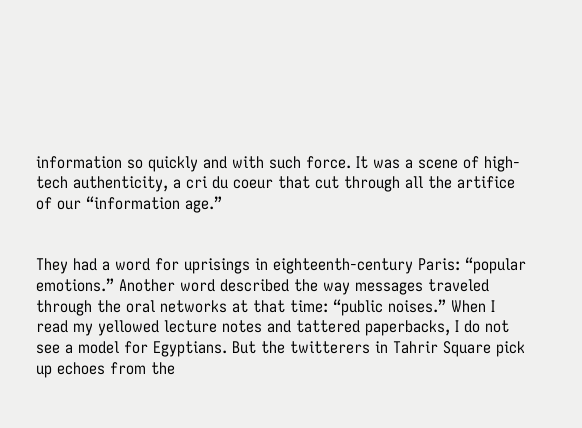information so quickly and with such force. It was a scene of high-tech authenticity, a cri du coeur that cut through all the artifice of our “information age.”


They had a word for uprisings in eighteenth-century Paris: “popular emotions.” Another word described the way messages traveled through the oral networks at that time: “public noises.” When I read my yellowed lecture notes and tattered paperbacks, I do not see a model for Egyptians. But the twitterers in Tahrir Square pick up echoes from the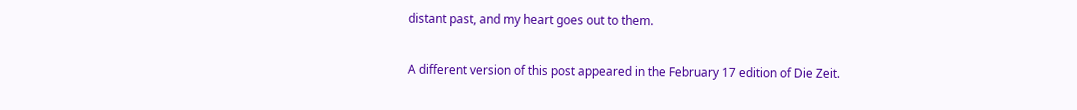distant past, and my heart goes out to them.

A different version of this post appeared in the February 17 edition of Die Zeit.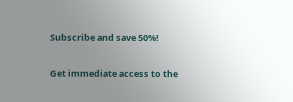Subscribe and save 50%!

Get immediate access to the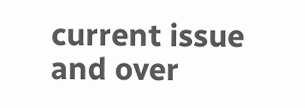current issue and over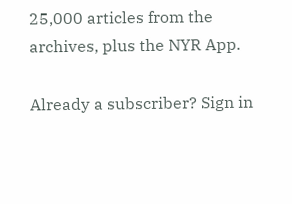25,000 articles from the archives, plus the NYR App.

Already a subscriber? Sign in